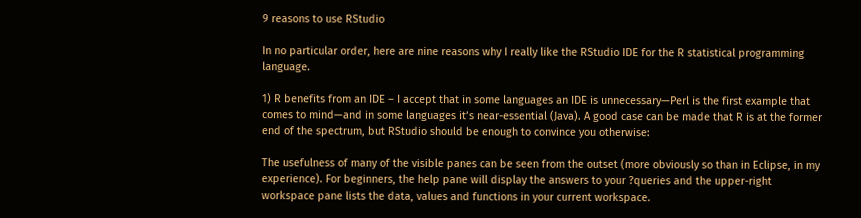9 reasons to use RStudio

In no particular order, here are nine reasons why I really like the RStudio IDE for the R statistical programming language.

1) R benefits from an IDE – I accept that in some languages an IDE is unnecessary—Perl is the first example that comes to mind—and in some languages it’s near-essential (Java). A good case can be made that R is at the former end of the spectrum, but RStudio should be enough to convince you otherwise:

The usefulness of many of the visible panes can be seen from the outset (more obviously so than in Eclipse, in my experience). For beginners, the help pane will display the answers to your ?queries and the upper-right workspace pane lists the data, values and functions in your current workspace.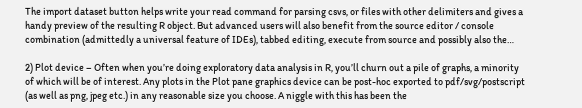The import dataset button helps write your read command for parsing csvs, or files with other delimiters and gives a handy preview of the resulting R object. But advanced users will also benefit from the source editor / console combination (admittedly a universal feature of IDEs), tabbed editing, execute from source and possibly also the…

2) Plot device – Often when you’re doing exploratory data analysis in R, you’ll churn out a pile of graphs, a minority of which will be of interest. Any plots in the Plot pane graphics device can be post-hoc exported to pdf/svg/postscript (as well as png, jpeg etc.) in any reasonable size you choose. A niggle with this has been the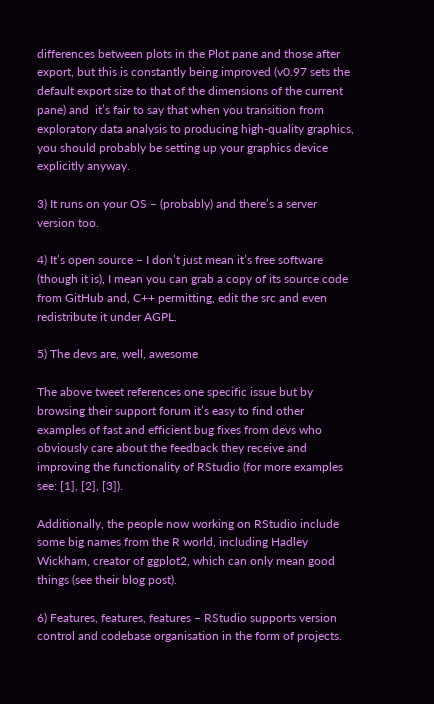differences between plots in the Plot pane and those after export, but this is constantly being improved (v0.97 sets the default export size to that of the dimensions of the current pane) and  it’s fair to say that when you transition from exploratory data analysis to producing high-quality graphics, you should probably be setting up your graphics device explicitly anyway.

3) It runs on your OS – (probably) and there’s a server version too.

4) It’s open source – I don’t just mean it’s free software (though it is), I mean you can grab a copy of its source code from GitHub and, C++ permitting, edit the src and even redistribute it under AGPL.

5) The devs are, well, awesome

The above tweet references one specific issue but by browsing their support forum it’s easy to find other examples of fast and efficient bug fixes from devs who obviously care about the feedback they receive and improving the functionality of RStudio (for more examples see: [1], [2], [3]).

Additionally, the people now working on RStudio include some big names from the R world, including Hadley Wickham, creator of ggplot2, which can only mean good things (see their blog post).

6) Features, features, features – RStudio supports version control and codebase organisation in the form of projects.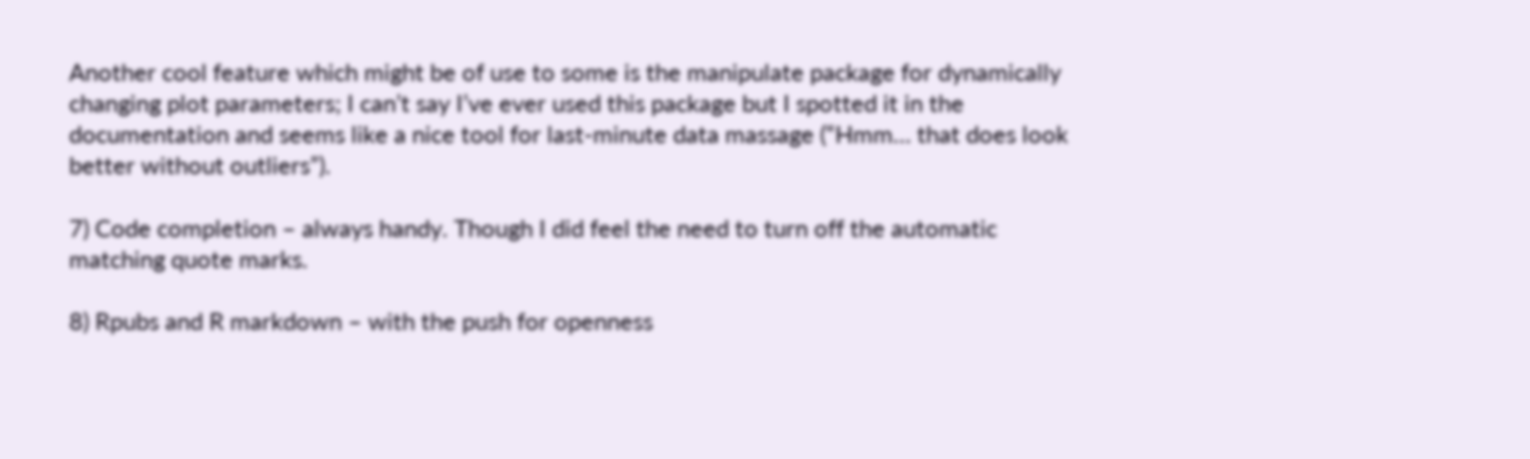Another cool feature which might be of use to some is the manipulate package for dynamically changing plot parameters; I can’t say I’ve ever used this package but I spotted it in the documentation and seems like a nice tool for last-minute data massage (“Hmm… that does look better without outliers”).

7) Code completion – always handy. Though I did feel the need to turn off the automatic matching quote marks.

8) Rpubs and R markdown – with the push for openness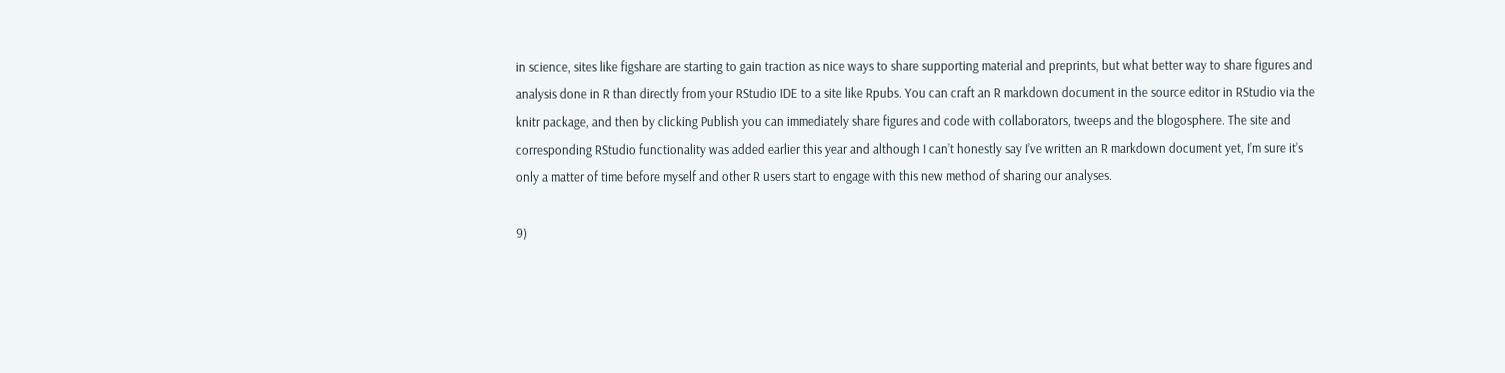in science, sites like figshare are starting to gain traction as nice ways to share supporting material and preprints, but what better way to share figures and analysis done in R than directly from your RStudio IDE to a site like Rpubs. You can craft an R markdown document in the source editor in RStudio via the knitr package, and then by clicking Publish you can immediately share figures and code with collaborators, tweeps and the blogosphere. The site and corresponding RStudio functionality was added earlier this year and although I can’t honestly say I’ve written an R markdown document yet, I’m sure it’s only a matter of time before myself and other R users start to engage with this new method of sharing our analyses.

9)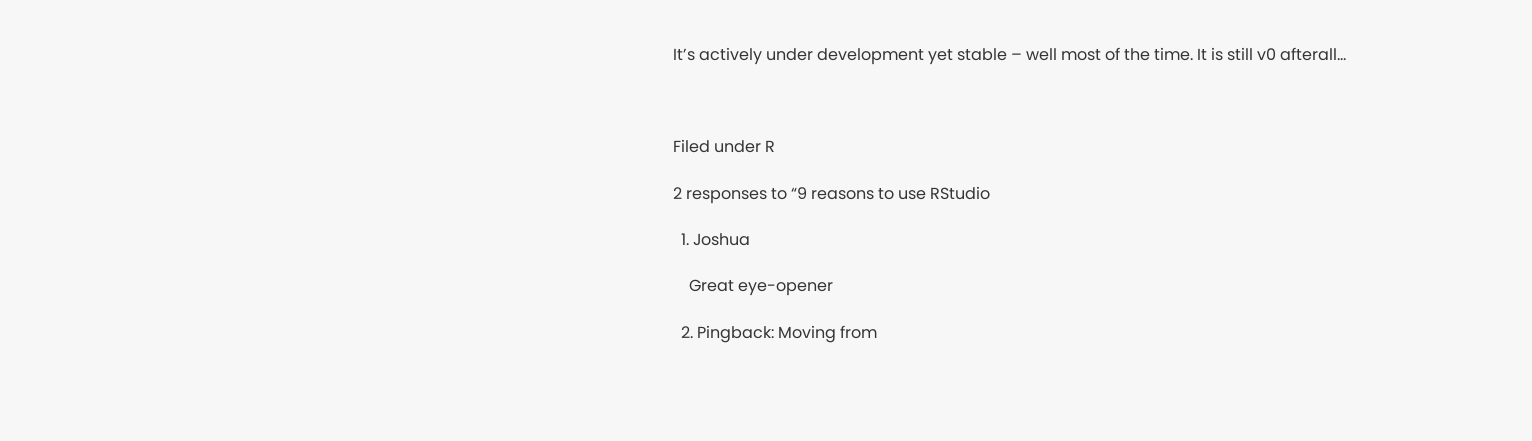It’s actively under development yet stable – well most of the time. It is still v0 afterall…



Filed under R

2 responses to “9 reasons to use RStudio

  1. Joshua

    Great eye-opener

  2. Pingback: Moving from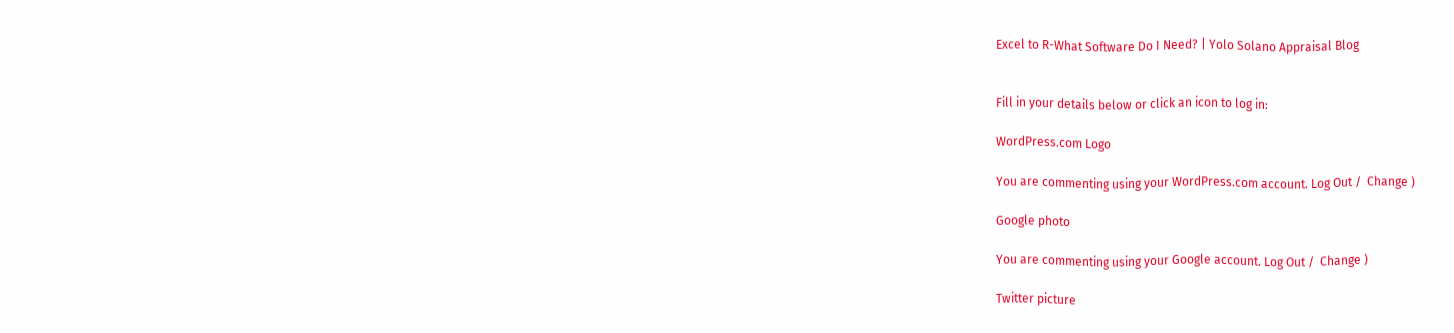Excel to R-What Software Do I Need? | Yolo Solano Appraisal Blog


Fill in your details below or click an icon to log in:

WordPress.com Logo

You are commenting using your WordPress.com account. Log Out /  Change )

Google photo

You are commenting using your Google account. Log Out /  Change )

Twitter picture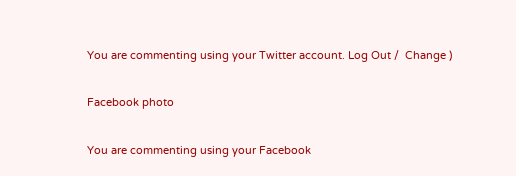You are commenting using your Twitter account. Log Out /  Change )

Facebook photo

You are commenting using your Facebook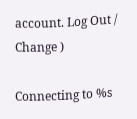account. Log Out /  Change )

Connecting to %s